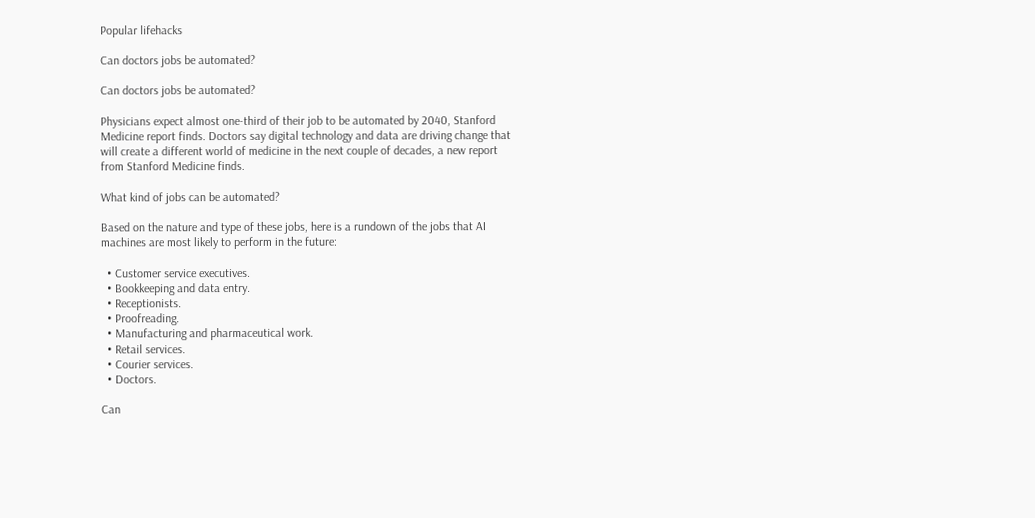Popular lifehacks

Can doctors jobs be automated?

Can doctors jobs be automated?

Physicians expect almost one-third of their job to be automated by 2040, Stanford Medicine report finds. Doctors say digital technology and data are driving change that will create a different world of medicine in the next couple of decades, a new report from Stanford Medicine finds.

What kind of jobs can be automated?

Based on the nature and type of these jobs, here is a rundown of the jobs that AI machines are most likely to perform in the future:

  • Customer service executives.
  • Bookkeeping and data entry.
  • Receptionists.
  • Proofreading.
  • Manufacturing and pharmaceutical work.
  • Retail services.
  • Courier services.
  • Doctors.

Can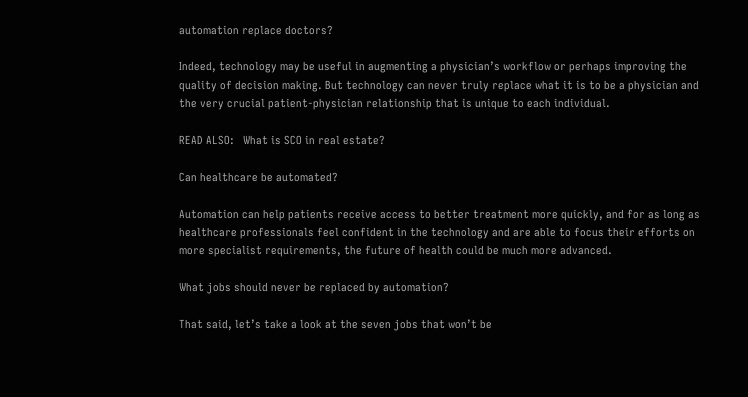automation replace doctors?

Indeed, technology may be useful in augmenting a physician’s workflow or perhaps improving the quality of decision making. But technology can never truly replace what it is to be a physician and the very crucial patient-physician relationship that is unique to each individual.

READ ALSO:   What is SCO in real estate?

Can healthcare be automated?

Automation can help patients receive access to better treatment more quickly, and for as long as healthcare professionals feel confident in the technology and are able to focus their efforts on more specialist requirements, the future of health could be much more advanced.

What jobs should never be replaced by automation?

That said, let’s take a look at the seven jobs that won’t be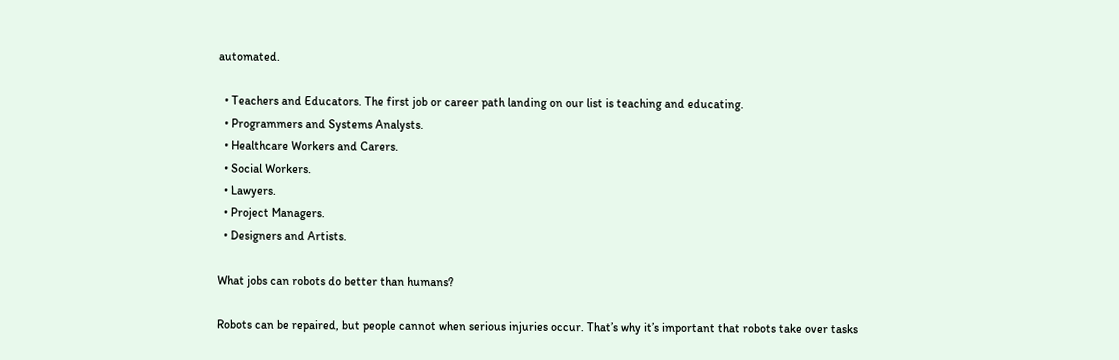automated.

  • Teachers and Educators. The first job or career path landing on our list is teaching and educating.
  • Programmers and Systems Analysts.
  • Healthcare Workers and Carers.
  • Social Workers.
  • Lawyers.
  • Project Managers.
  • Designers and Artists.

What jobs can robots do better than humans?

Robots can be repaired, but people cannot when serious injuries occur. That’s why it’s important that robots take over tasks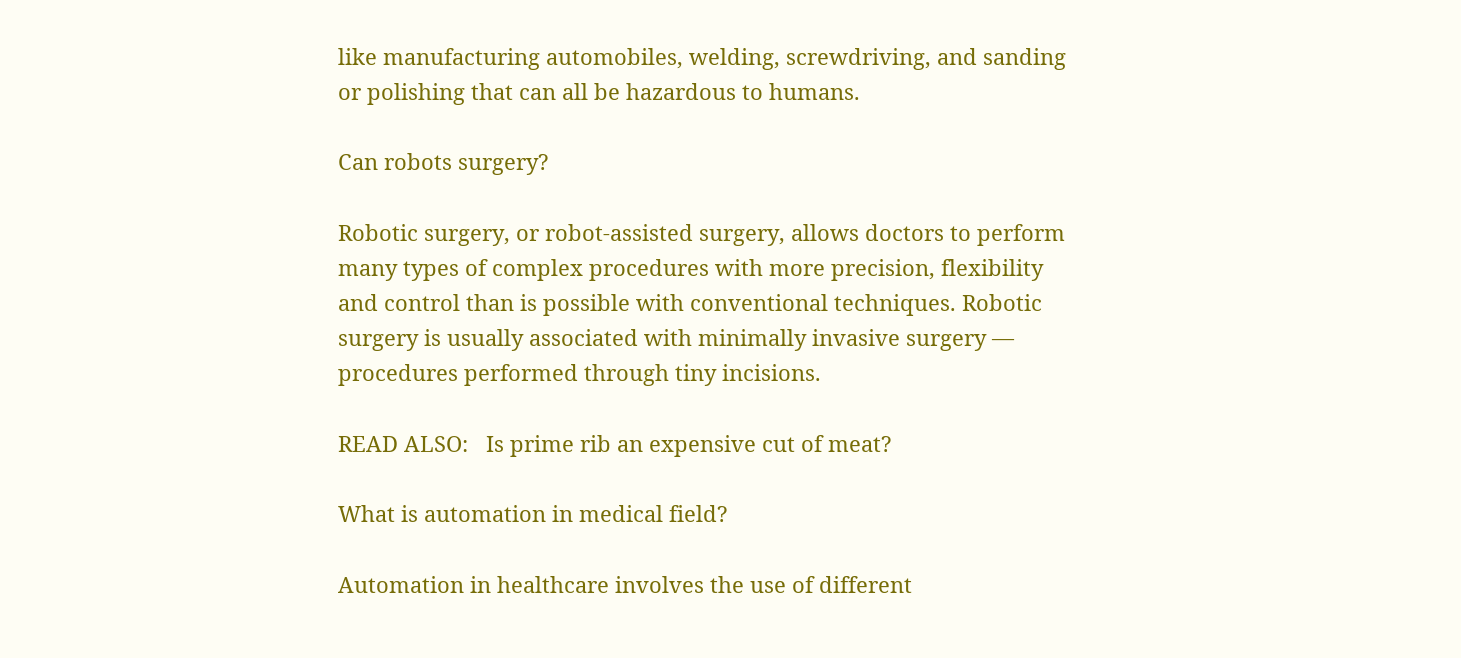like manufacturing automobiles, welding, screwdriving, and sanding or polishing that can all be hazardous to humans.

Can robots surgery?

Robotic surgery, or robot-assisted surgery, allows doctors to perform many types of complex procedures with more precision, flexibility and control than is possible with conventional techniques. Robotic surgery is usually associated with minimally invasive surgery — procedures performed through tiny incisions.

READ ALSO:   Is prime rib an expensive cut of meat?

What is automation in medical field?

Automation in healthcare involves the use of different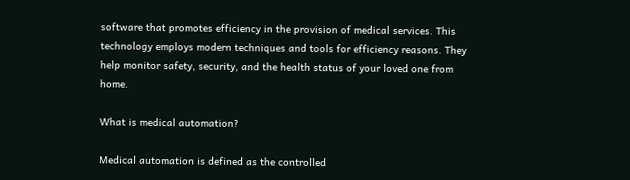software that promotes efficiency in the provision of medical services. This technology employs modern techniques and tools for efficiency reasons. They help monitor safety, security, and the health status of your loved one from home.

What is medical automation?

Medical automation is defined as the controlled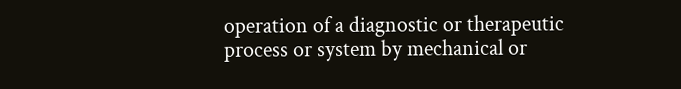operation of a diagnostic or therapeutic process or system by mechanical or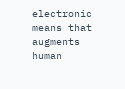electronic means that augments human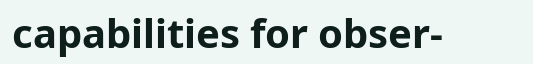capabilities for obser-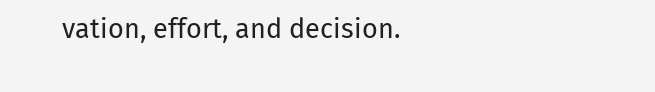vation, effort, and decision.